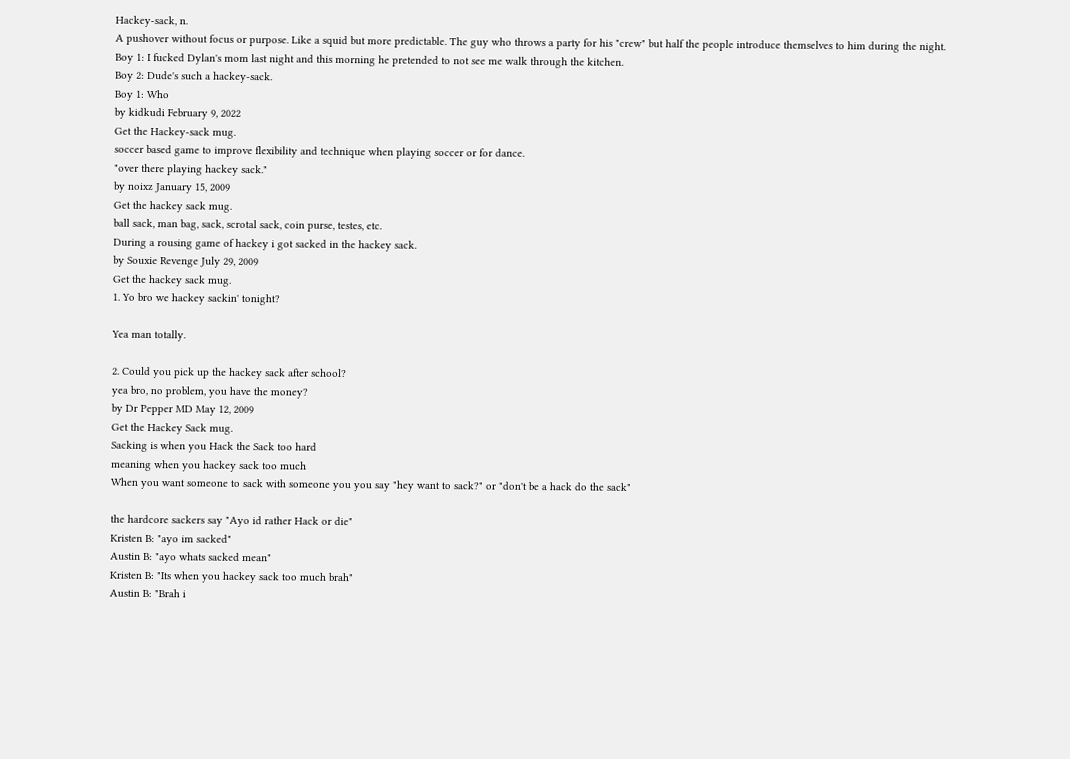Hackey-sack, n.
A pushover without focus or purpose. Like a squid but more predictable. The guy who throws a party for his "crew" but half the people introduce themselves to him during the night.
Boy 1: I fucked Dylan's mom last night and this morning he pretended to not see me walk through the kitchen.
Boy 2: Dude's such a hackey-sack.
Boy 1: Who
by kidkudi February 9, 2022
Get the Hackey-sack mug.
soccer based game to improve flexibility and technique when playing soccer or for dance.
"over there playing hackey sack."
by noixz January 15, 2009
Get the hackey sack mug.
ball sack, man bag, sack, scrotal sack, coin purse, testes, etc.
During a rousing game of hackey i got sacked in the hackey sack.
by Souxie Revenge July 29, 2009
Get the hackey sack mug.
1. Yo bro we hackey sackin' tonight?

Yea man totally.

2. Could you pick up the hackey sack after school?
yea bro, no problem, you have the money?
by Dr Pepper MD May 12, 2009
Get the Hackey Sack mug.
Sacking is when you Hack the Sack too hard
meaning when you hackey sack too much
When you want someone to sack with someone you you say "hey want to sack?" or "don't be a hack do the sack"

the hardcore sackers say "Ayo id rather Hack or die"
Kristen B: "ayo im sacked"
Austin B: "ayo whats sacked mean"
Kristen B: "Its when you hackey sack too much brah"
Austin B: "Brah i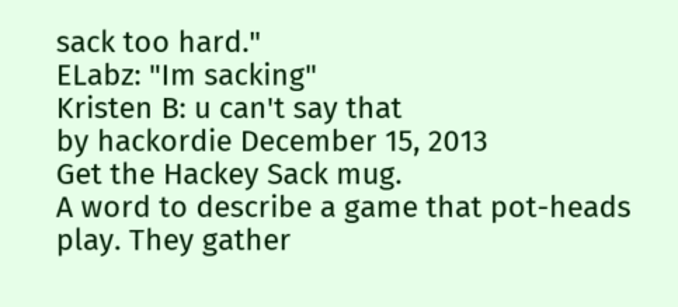sack too hard."
ELabz: "Im sacking"
Kristen B: u can't say that
by hackordie December 15, 2013
Get the Hackey Sack mug.
A word to describe a game that pot-heads play. They gather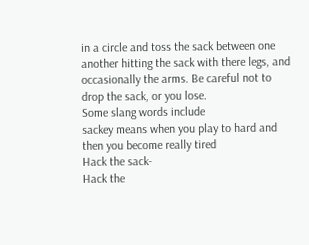in a circle and toss the sack between one another hitting the sack with there legs, and occasionally the arms. Be careful not to drop the sack, or you lose.
Some slang words include
sackey means when you play to hard and then you become really tired
Hack the sack-
Hack the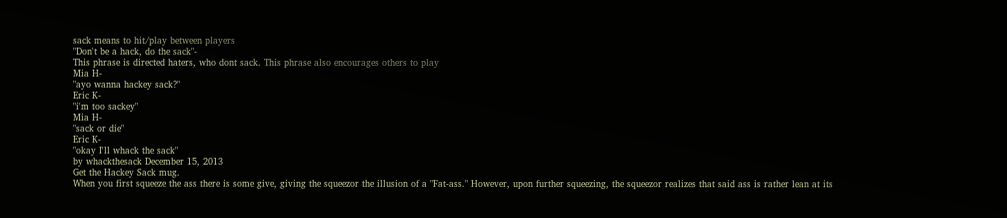sack means to hit/play between players
"Don't be a hack, do the sack"-
This phrase is directed haters, who dont sack. This phrase also encourages others to play
Mia H-
"ayo wanna hackey sack?"
Eric K-
"i'm too sackey"
Mia H-
"sack or die"
Eric K-
"okay I'll whack the sack"
by whackthesack December 15, 2013
Get the Hackey Sack mug.
When you first squeeze the ass there is some give, giving the squeezor the illusion of a "Fat-ass." However, upon further squeezing, the squeezor realizes that said ass is rather lean at its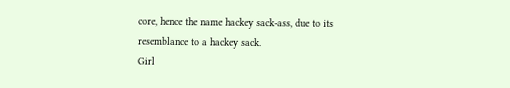core, hence the name hackey sack-ass, due to its resemblance to a hackey sack.
Girl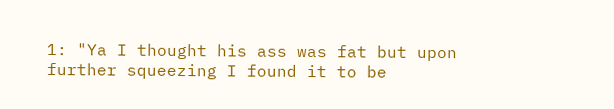1: "Ya I thought his ass was fat but upon further squeezing I found it to be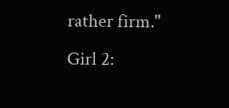rather firm."
Girl 2: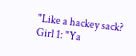"Like a hackey sack?
Girl 1: "Ya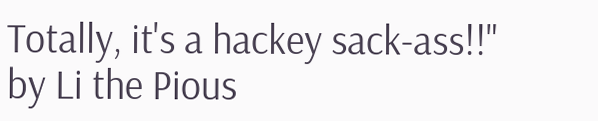Totally, it's a hackey sack-ass!!"
by Li the Pious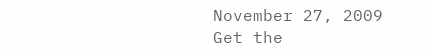November 27, 2009
Get the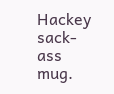Hackey sack-ass mug.